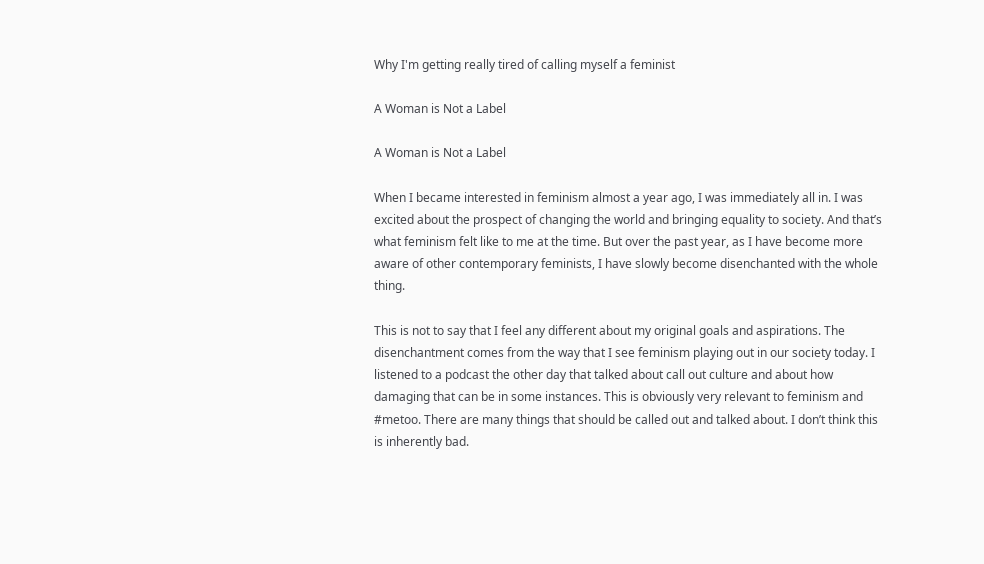Why I'm getting really tired of calling myself a feminist

A Woman is Not a Label

A Woman is Not a Label

When I became interested in feminism almost a year ago, I was immediately all in. I was excited about the prospect of changing the world and bringing equality to society. And that’s what feminism felt like to me at the time. But over the past year, as I have become more aware of other contemporary feminists, I have slowly become disenchanted with the whole thing.

This is not to say that I feel any different about my original goals and aspirations. The disenchantment comes from the way that I see feminism playing out in our society today. I listened to a podcast the other day that talked about call out culture and about how damaging that can be in some instances. This is obviously very relevant to feminism and #metoo. There are many things that should be called out and talked about. I don’t think this is inherently bad.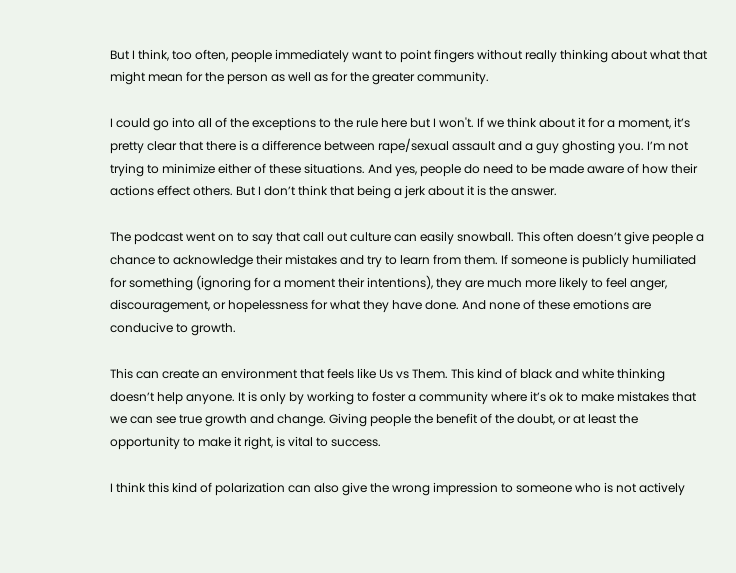But I think, too often, people immediately want to point fingers without really thinking about what that might mean for the person as well as for the greater community.

I could go into all of the exceptions to the rule here but I won't. If we think about it for a moment, it’s pretty clear that there is a difference between rape/sexual assault and a guy ghosting you. I’m not trying to minimize either of these situations. And yes, people do need to be made aware of how their actions effect others. But I don’t think that being a jerk about it is the answer.

The podcast went on to say that call out culture can easily snowball. This often doesn’t give people a chance to acknowledge their mistakes and try to learn from them. If someone is publicly humiliated for something (ignoring for a moment their intentions), they are much more likely to feel anger, discouragement, or hopelessness for what they have done. And none of these emotions are conducive to growth.

This can create an environment that feels like Us vs Them. This kind of black and white thinking doesn’t help anyone. It is only by working to foster a community where it’s ok to make mistakes that we can see true growth and change. Giving people the benefit of the doubt, or at least the opportunity to make it right, is vital to success.

I think this kind of polarization can also give the wrong impression to someone who is not actively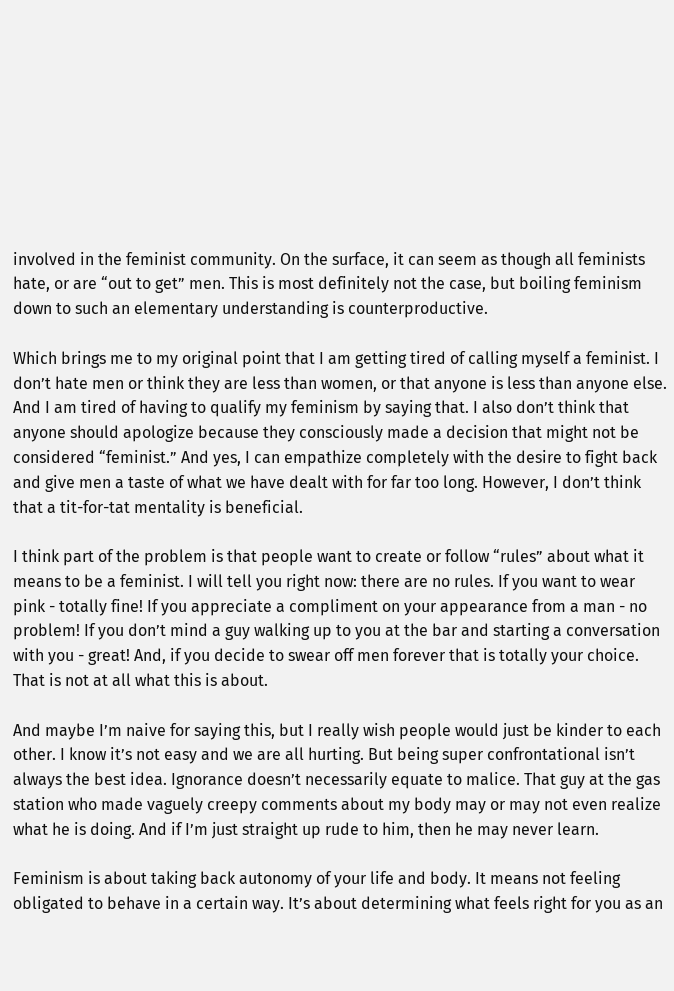involved in the feminist community. On the surface, it can seem as though all feminists hate, or are “out to get” men. This is most definitely not the case, but boiling feminism down to such an elementary understanding is counterproductive.

Which brings me to my original point that I am getting tired of calling myself a feminist. I don’t hate men or think they are less than women, or that anyone is less than anyone else. And I am tired of having to qualify my feminism by saying that. I also don’t think that anyone should apologize because they consciously made a decision that might not be considered “feminist.” And yes, I can empathize completely with the desire to fight back and give men a taste of what we have dealt with for far too long. However, I don’t think that a tit-for-tat mentality is beneficial.

I think part of the problem is that people want to create or follow “rules” about what it means to be a feminist. I will tell you right now: there are no rules. If you want to wear pink - totally fine! If you appreciate a compliment on your appearance from a man - no problem! If you don’t mind a guy walking up to you at the bar and starting a conversation with you - great! And, if you decide to swear off men forever that is totally your choice. That is not at all what this is about.

And maybe I’m naive for saying this, but I really wish people would just be kinder to each other. I know it’s not easy and we are all hurting. But being super confrontational isn’t always the best idea. Ignorance doesn’t necessarily equate to malice. That guy at the gas station who made vaguely creepy comments about my body may or may not even realize what he is doing. And if I’m just straight up rude to him, then he may never learn.

Feminism is about taking back autonomy of your life and body. It means not feeling obligated to behave in a certain way. It’s about determining what feels right for you as an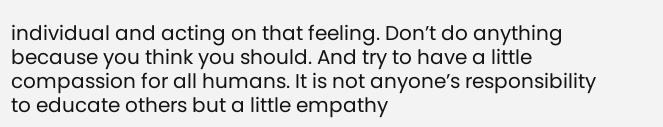individual and acting on that feeling. Don’t do anything because you think you should. And try to have a little compassion for all humans. It is not anyone’s responsibility to educate others but a little empathy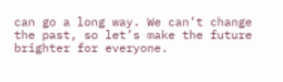can go a long way. We can’t change the past, so let’s make the future brighter for everyone.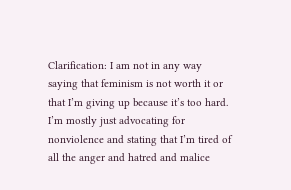Clarification: I am not in any way saying that feminism is not worth it or that I’m giving up because it’s too hard. I’m mostly just advocating for nonviolence and stating that I’m tired of all the anger and hatred and malice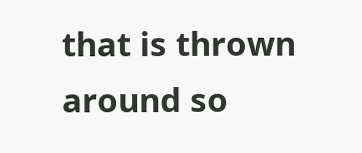that is thrown around so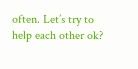often. Let’s try to help each other ok?